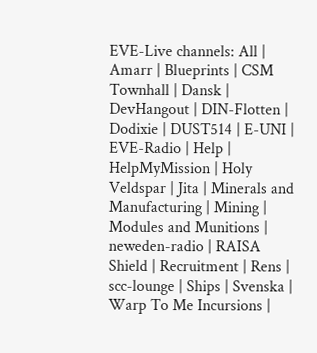EVE-Live channels: All | Amarr | Blueprints | CSM Townhall | Dansk | DevHangout | DIN-Flotten | Dodixie | DUST514 | E-UNI | EVE-Radio | Help | HelpMyMission | Holy Veldspar | Jita | Minerals and Manufacturing | Mining | Modules and Munitions | neweden-radio | RAISA Shield | Recruitment | Rens | scc-lounge | Ships | Svenska | Warp To Me Incursions |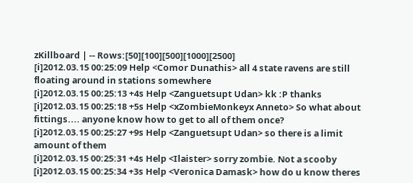zKillboard | -- Rows:[50][100][500][1000][2500]
[i]2012.03.15 00:25:09 Help <Comor Dunathis> all 4 state ravens are still floating around in stations somewhere
[i]2012.03.15 00:25:13 +4s Help <Zanguetsupt Udan> kk :P thanks
[i]2012.03.15 00:25:18 +5s Help <xZombieMonkeyx Anneto> So what about fittings.... anyone know how to get to all of them once?
[i]2012.03.15 00:25:27 +9s Help <Zanguetsupt Udan> so there is a limit amount of them
[i]2012.03.15 00:25:31 +4s Help <Ilaister> sorry zombie. Not a scooby
[i]2012.03.15 00:25:34 +3s Help <Veronica Damask> how do u know theres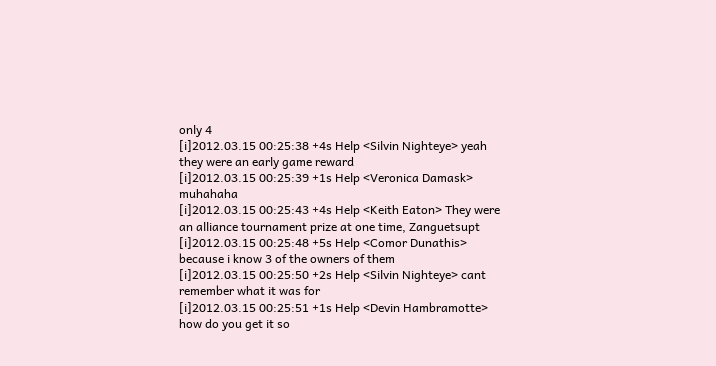only 4
[i]2012.03.15 00:25:38 +4s Help <Silvin Nighteye> yeah they were an early game reward
[i]2012.03.15 00:25:39 +1s Help <Veronica Damask> muhahaha
[i]2012.03.15 00:25:43 +4s Help <Keith Eaton> They were an alliance tournament prize at one time, Zanguetsupt
[i]2012.03.15 00:25:48 +5s Help <Comor Dunathis> because i know 3 of the owners of them
[i]2012.03.15 00:25:50 +2s Help <Silvin Nighteye> cant remember what it was for
[i]2012.03.15 00:25:51 +1s Help <Devin Hambramotte> how do you get it so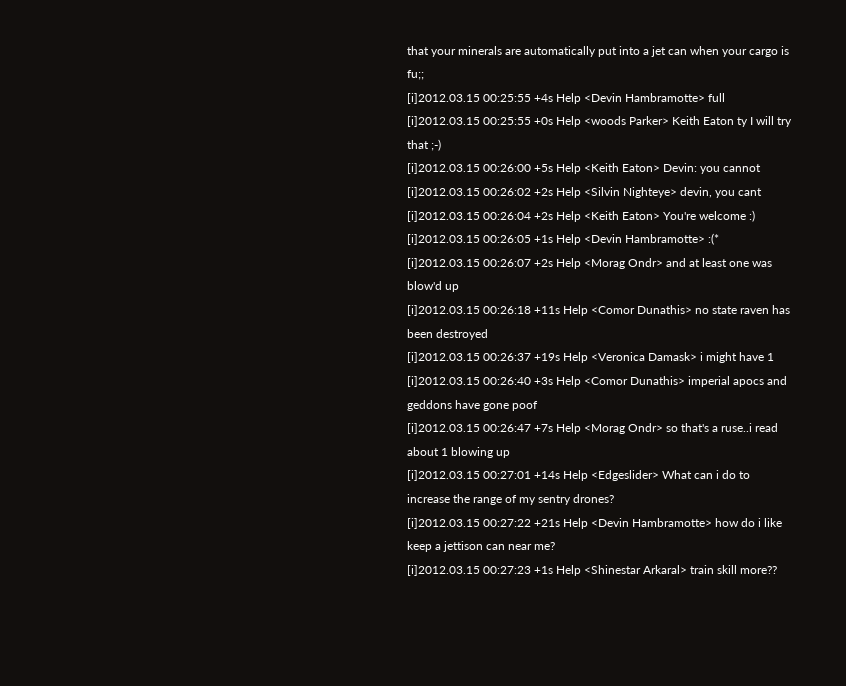that your minerals are automatically put into a jet can when your cargo is fu;;
[i]2012.03.15 00:25:55 +4s Help <Devin Hambramotte> full
[i]2012.03.15 00:25:55 +0s Help <woods Parker> Keith Eaton ty I will try that ;-)
[i]2012.03.15 00:26:00 +5s Help <Keith Eaton> Devin: you cannot
[i]2012.03.15 00:26:02 +2s Help <Silvin Nighteye> devin, you cant
[i]2012.03.15 00:26:04 +2s Help <Keith Eaton> You're welcome :)
[i]2012.03.15 00:26:05 +1s Help <Devin Hambramotte> :(*
[i]2012.03.15 00:26:07 +2s Help <Morag Ondr> and at least one was blow'd up
[i]2012.03.15 00:26:18 +11s Help <Comor Dunathis> no state raven has been destroyed
[i]2012.03.15 00:26:37 +19s Help <Veronica Damask> i might have 1
[i]2012.03.15 00:26:40 +3s Help <Comor Dunathis> imperial apocs and geddons have gone poof
[i]2012.03.15 00:26:47 +7s Help <Morag Ondr> so that's a ruse..i read about 1 blowing up
[i]2012.03.15 00:27:01 +14s Help <Edgeslider> What can i do to increase the range of my sentry drones?
[i]2012.03.15 00:27:22 +21s Help <Devin Hambramotte> how do i like keep a jettison can near me?
[i]2012.03.15 00:27:23 +1s Help <Shinestar Arkaral> train skill more??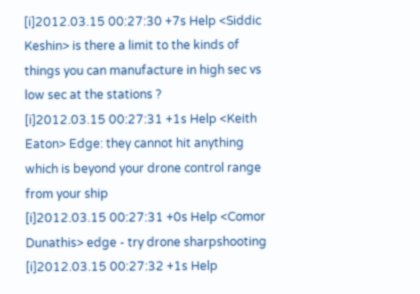[i]2012.03.15 00:27:30 +7s Help <Siddic Keshin> is there a limit to the kinds of things you can manufacture in high sec vs low sec at the stations ?
[i]2012.03.15 00:27:31 +1s Help <Keith Eaton> Edge: they cannot hit anything which is beyond your drone control range from your ship
[i]2012.03.15 00:27:31 +0s Help <Comor Dunathis> edge - try drone sharpshooting
[i]2012.03.15 00:27:32 +1s Help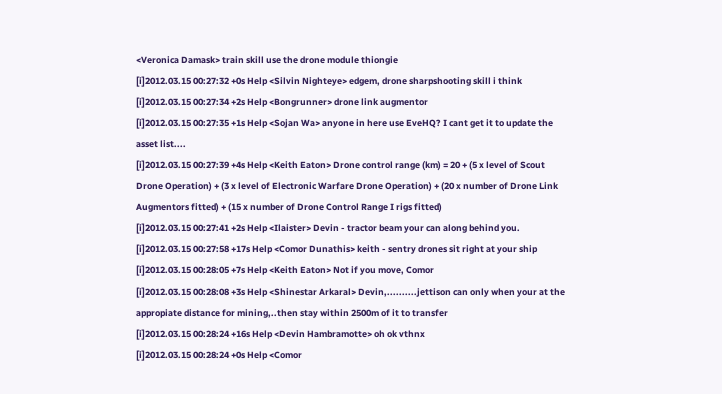<Veronica Damask> train skill use the drone module thiongie
[i]2012.03.15 00:27:32 +0s Help <Silvin Nighteye> edgem, drone sharpshooting skill i think
[i]2012.03.15 00:27:34 +2s Help <Bongrunner> drone link augmentor
[i]2012.03.15 00:27:35 +1s Help <Sojan Wa> anyone in here use EveHQ? I cant get it to update the asset list....
[i]2012.03.15 00:27:39 +4s Help <Keith Eaton> Drone control range (km) = 20 + (5 x level of Scout Drone Operation) + (3 x level of Electronic Warfare Drone Operation) + (20 x number of Drone Link Augmentors fitted) + (15 x number of Drone Control Range I rigs fitted)
[i]2012.03.15 00:27:41 +2s Help <Ilaister> Devin - tractor beam your can along behind you.
[i]2012.03.15 00:27:58 +17s Help <Comor Dunathis> keith - sentry drones sit right at your ship
[i]2012.03.15 00:28:05 +7s Help <Keith Eaton> Not if you move, Comor
[i]2012.03.15 00:28:08 +3s Help <Shinestar Arkaral> Devin,..........jettison can only when your at the appropiate distance for mining,..then stay within 2500m of it to transfer
[i]2012.03.15 00:28:24 +16s Help <Devin Hambramotte> oh ok vthnx
[i]2012.03.15 00:28:24 +0s Help <Comor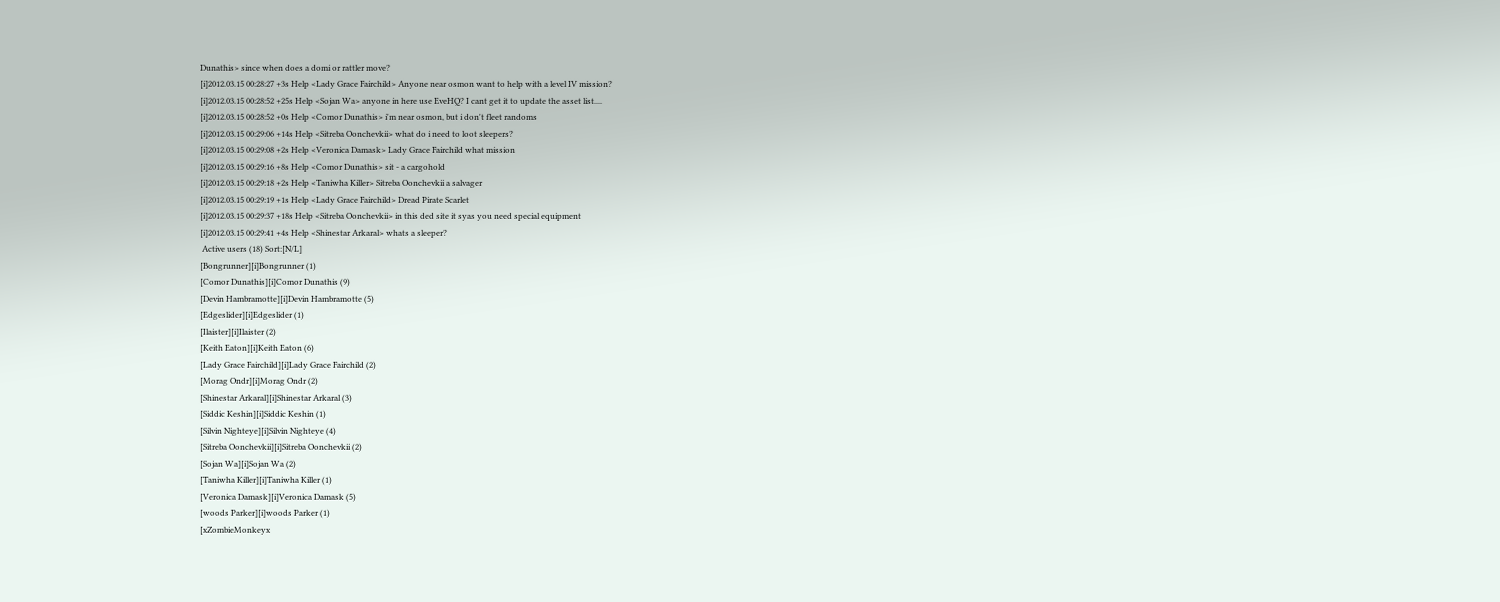Dunathis> since when does a domi or rattler move?
[i]2012.03.15 00:28:27 +3s Help <Lady Grace Fairchild> Anyone near osmon want to help with a level IV mission?
[i]2012.03.15 00:28:52 +25s Help <Sojan Wa> anyone in here use EveHQ? I cant get it to update the asset list....
[i]2012.03.15 00:28:52 +0s Help <Comor Dunathis> i'm near osmon, but i don't fleet randoms
[i]2012.03.15 00:29:06 +14s Help <Sitreba Oonchevkii> what do i need to loot sleepers?
[i]2012.03.15 00:29:08 +2s Help <Veronica Damask> Lady Grace Fairchild what mission
[i]2012.03.15 00:29:16 +8s Help <Comor Dunathis> sit - a cargohold
[i]2012.03.15 00:29:18 +2s Help <Taniwha Killer> Sitreba Oonchevkii a salvager
[i]2012.03.15 00:29:19 +1s Help <Lady Grace Fairchild> Dread Pirate Scarlet
[i]2012.03.15 00:29:37 +18s Help <Sitreba Oonchevkii> in this ded site it syas you need special equipment
[i]2012.03.15 00:29:41 +4s Help <Shinestar Arkaral> whats a sleeper?
 Active users (18) Sort:[N/L]
[Bongrunner][i]Bongrunner (1)
[Comor Dunathis][i]Comor Dunathis (9)
[Devin Hambramotte][i]Devin Hambramotte (5)
[Edgeslider][i]Edgeslider (1)
[Ilaister][i]Ilaister (2)
[Keith Eaton][i]Keith Eaton (6)
[Lady Grace Fairchild][i]Lady Grace Fairchild (2)
[Morag Ondr][i]Morag Ondr (2)
[Shinestar Arkaral][i]Shinestar Arkaral (3)
[Siddic Keshin][i]Siddic Keshin (1)
[Silvin Nighteye][i]Silvin Nighteye (4)
[Sitreba Oonchevkii][i]Sitreba Oonchevkii (2)
[Sojan Wa][i]Sojan Wa (2)
[Taniwha Killer][i]Taniwha Killer (1)
[Veronica Damask][i]Veronica Damask (5)
[woods Parker][i]woods Parker (1)
[xZombieMonkeyx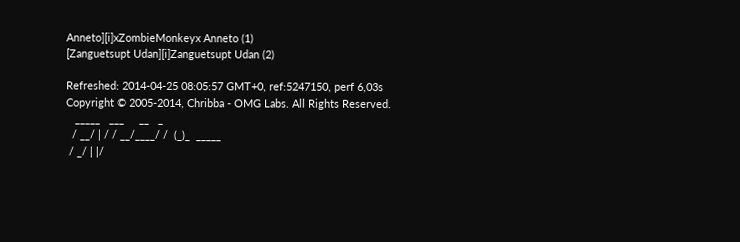Anneto][i]xZombieMonkeyx Anneto (1)
[Zanguetsupt Udan][i]Zanguetsupt Udan (2)

Refreshed: 2014-04-25 08:05:57 GMT+0, ref:5247150, perf 6,03s
Copyright © 2005-2014, Chribba - OMG Labs. All Rights Reserved.
   _____   ___     __   _
  / __/ | / / __/____/ /  (_)_  _____
 / _/ | |/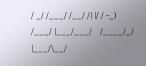/ _/ /___/ /__/ /| |/ / -_)
/___/ |___/___/    /____/_/ |___/\__/